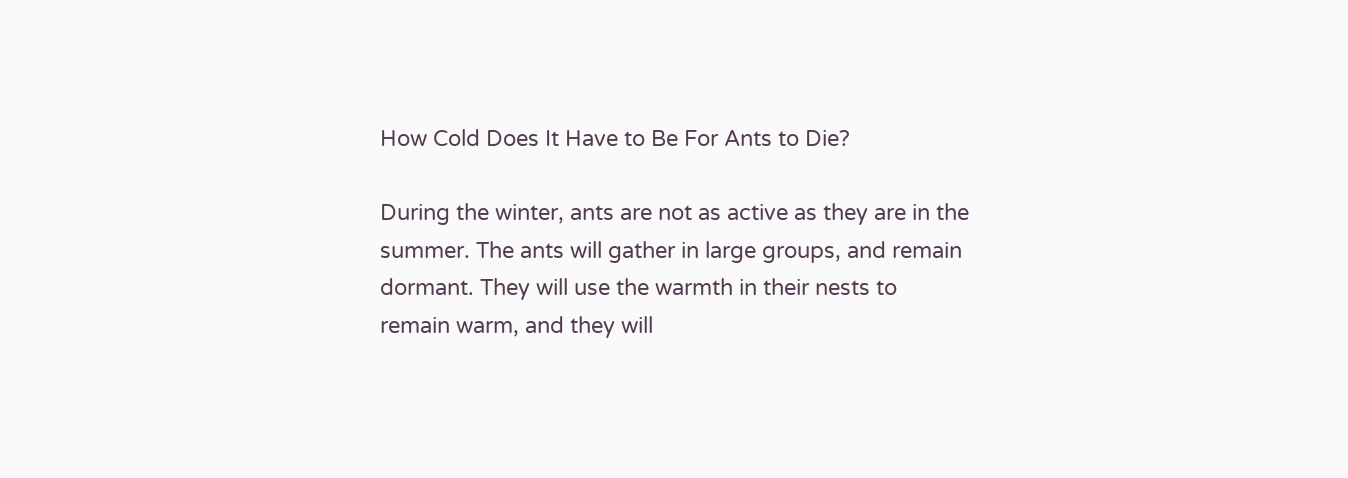How Cold Does It Have to Be For Ants to Die?

During the winter, ants are not as active as they are in the summer. The ants will gather in large groups, and remain dormant. They will use the warmth in their nests to remain warm, and they will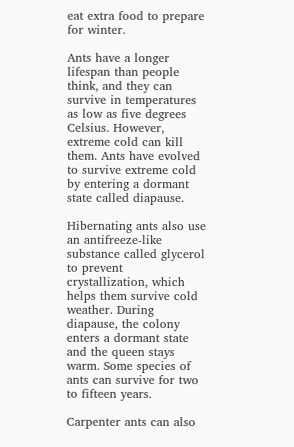eat extra food to prepare for winter.

Ants have a longer lifespan than people think, and they can survive in temperatures as low as five degrees Celsius. However, extreme cold can kill them. Ants have evolved to survive extreme cold by entering a dormant state called diapause.

Hibernating ants also use an antifreeze-like substance called glycerol to prevent crystallization, which helps them survive cold weather. During diapause, the colony enters a dormant state and the queen stays warm. Some species of ants can survive for two to fifteen years.

Carpenter ants can also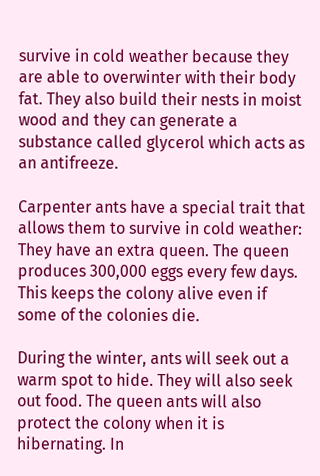survive in cold weather because they are able to overwinter with their body fat. They also build their nests in moist wood and they can generate a substance called glycerol which acts as an antifreeze.

Carpenter ants have a special trait that allows them to survive in cold weather: They have an extra queen. The queen produces 300,000 eggs every few days. This keeps the colony alive even if some of the colonies die.

During the winter, ants will seek out a warm spot to hide. They will also seek out food. The queen ants will also protect the colony when it is hibernating. In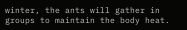winter, the ants will gather in groups to maintain the body heat.